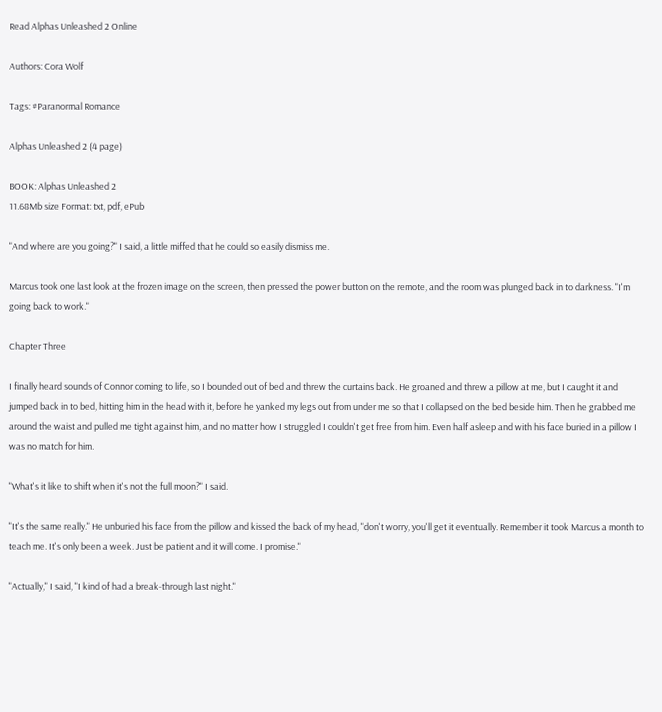Read Alphas Unleashed 2 Online

Authors: Cora Wolf

Tags: #Paranormal Romance

Alphas Unleashed 2 (4 page)

BOOK: Alphas Unleashed 2
11.68Mb size Format: txt, pdf, ePub

"And where are you going?" I said, a little miffed that he could so easily dismiss me.

Marcus took one last look at the frozen image on the screen, then pressed the power button on the remote, and the room was plunged back in to darkness. "I'm going back to work."

Chapter Three

I finally heard sounds of Connor coming to life, so I bounded out of bed and threw the curtains back. He groaned and threw a pillow at me, but I caught it and jumped back in to bed, hitting him in the head with it, before he yanked my legs out from under me so that I collapsed on the bed beside him. Then he grabbed me around the waist and pulled me tight against him, and no matter how I struggled I couldn't get free from him. Even half asleep and with his face buried in a pillow I was no match for him.

"What's it like to shift when it's not the full moon?" I said.

"It's the same really." He unburied his face from the pillow and kissed the back of my head, "don't worry, you'll get it eventually. Remember it took Marcus a month to teach me. It's only been a week. Just be patient and it will come. I promise."

"Actually," I said, "I kind of had a break-through last night."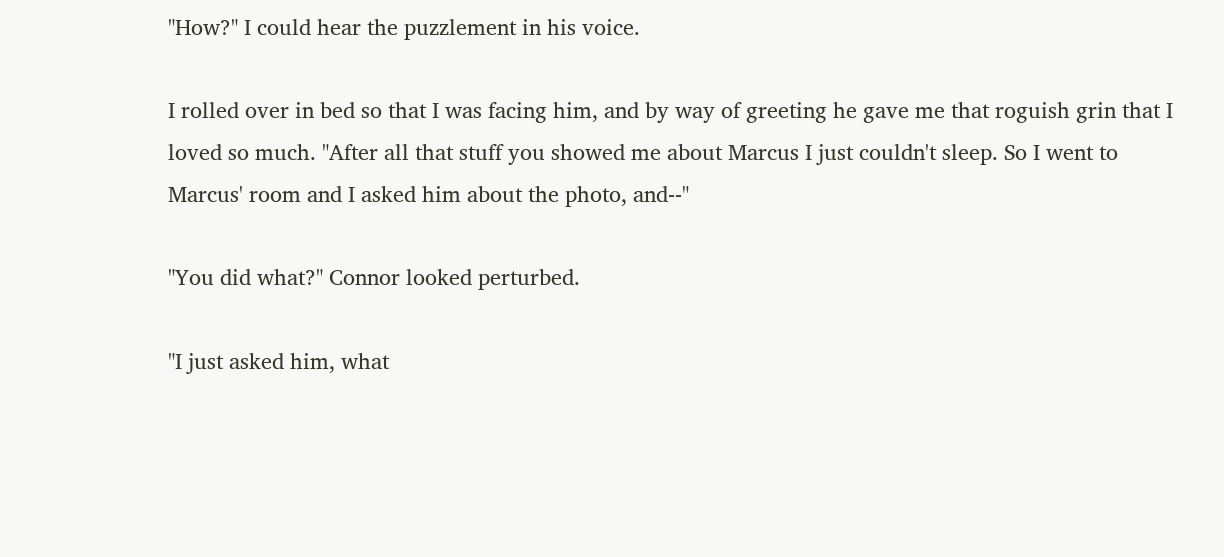"How?" I could hear the puzzlement in his voice.

I rolled over in bed so that I was facing him, and by way of greeting he gave me that roguish grin that I loved so much. "After all that stuff you showed me about Marcus I just couldn't sleep. So I went to Marcus' room and I asked him about the photo, and--"

"You did what?" Connor looked perturbed.

"I just asked him, what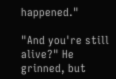happened."

"And you're still alive?" He grinned, but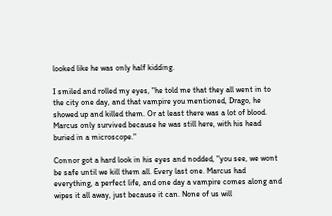looked like he was only half kidding.

I smiled and rolled my eyes, "he told me that they all went in to the city one day, and that vampire you mentioned, Drago, he showed up and killed them. Or at least there was a lot of blood. Marcus only survived because he was still here, with his head buried in a microscope."

Connor got a hard look in his eyes and nodded, "you see, we wont be safe until we kill them all. Every last one. Marcus had everything, a perfect life, and one day a vampire comes along and wipes it all away, just because it can. None of us will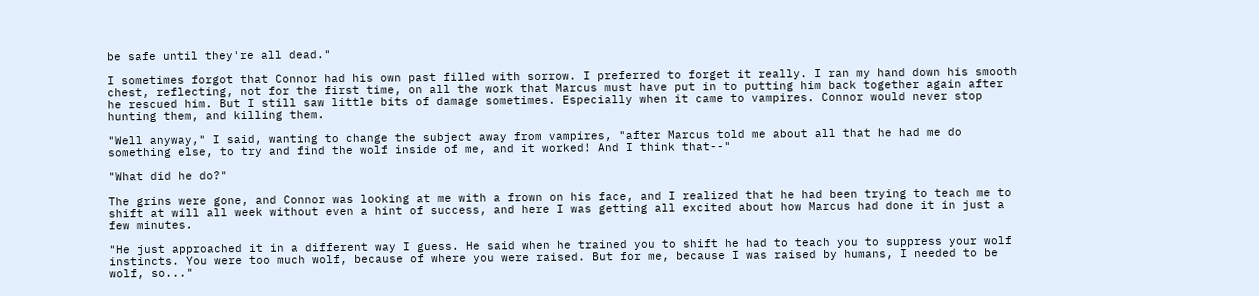be safe until they're all dead."

I sometimes forgot that Connor had his own past filled with sorrow. I preferred to forget it really. I ran my hand down his smooth chest, reflecting, not for the first time, on all the work that Marcus must have put in to putting him back together again after he rescued him. But I still saw little bits of damage sometimes. Especially when it came to vampires. Connor would never stop hunting them, and killing them.

"Well anyway," I said, wanting to change the subject away from vampires, "after Marcus told me about all that he had me do something else, to try and find the wolf inside of me, and it worked! And I think that--"

"What did he do?"

The grins were gone, and Connor was looking at me with a frown on his face, and I realized that he had been trying to teach me to shift at will all week without even a hint of success, and here I was getting all excited about how Marcus had done it in just a few minutes.

"He just approached it in a different way I guess. He said when he trained you to shift he had to teach you to suppress your wolf instincts. You were too much wolf, because of where you were raised. But for me, because I was raised by humans, I needed to be
wolf, so..."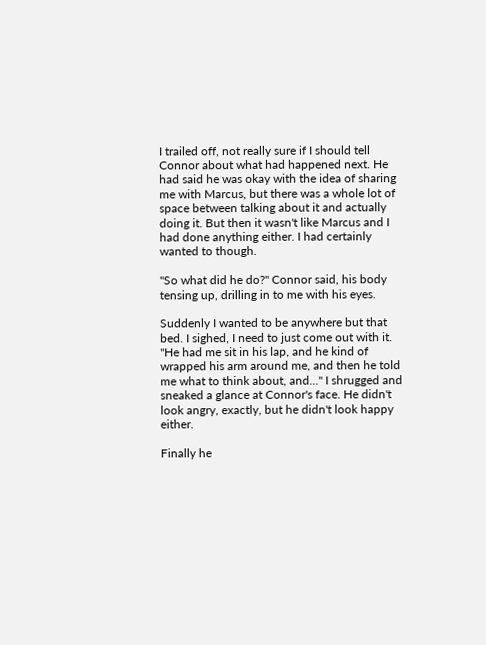I trailed off, not really sure if I should tell Connor about what had happened next. He had said he was okay with the idea of sharing me with Marcus, but there was a whole lot of space between talking about it and actually doing it. But then it wasn't like Marcus and I had done anything either. I had certainly wanted to though.

"So what did he do?" Connor said, his body tensing up, drilling in to me with his eyes.

Suddenly I wanted to be anywhere but that bed. I sighed, I need to just come out with it. "He had me sit in his lap, and he kind of wrapped his arm around me, and then he told me what to think about, and..." I shrugged and sneaked a glance at Connor's face. He didn't look angry, exactly, but he didn't look happy either.

Finally he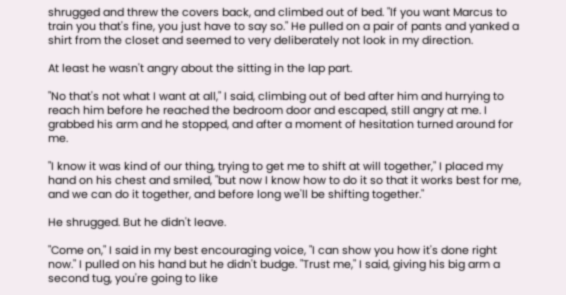shrugged and threw the covers back, and climbed out of bed. "If you want Marcus to train you that's fine, you just have to say so." He pulled on a pair of pants and yanked a shirt from the closet and seemed to very deliberately not look in my direction.

At least he wasn't angry about the sitting in the lap part.

"No that's not what I want at all," I said, climbing out of bed after him and hurrying to reach him before he reached the bedroom door and escaped, still angry at me. I grabbed his arm and he stopped, and after a moment of hesitation turned around for me.

"I know it was kind of our thing, trying to get me to shift at will together," I placed my hand on his chest and smiled, "but now I know how to do it so that it works best for me, and we can do it together, and before long we'll be shifting together."

He shrugged. But he didn't leave.

"Come on," I said in my best encouraging voice, "I can show you how it's done right now." I pulled on his hand but he didn't budge. "Trust me," I said, giving his big arm a second tug, you're going to like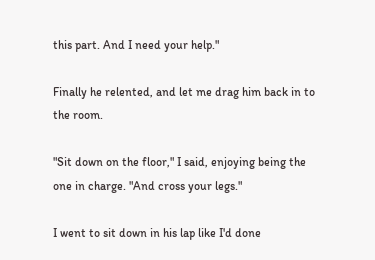this part. And I need your help."

Finally he relented, and let me drag him back in to the room.

"Sit down on the floor," I said, enjoying being the one in charge. "And cross your legs."

I went to sit down in his lap like I'd done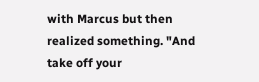with Marcus but then realized something. "And take off your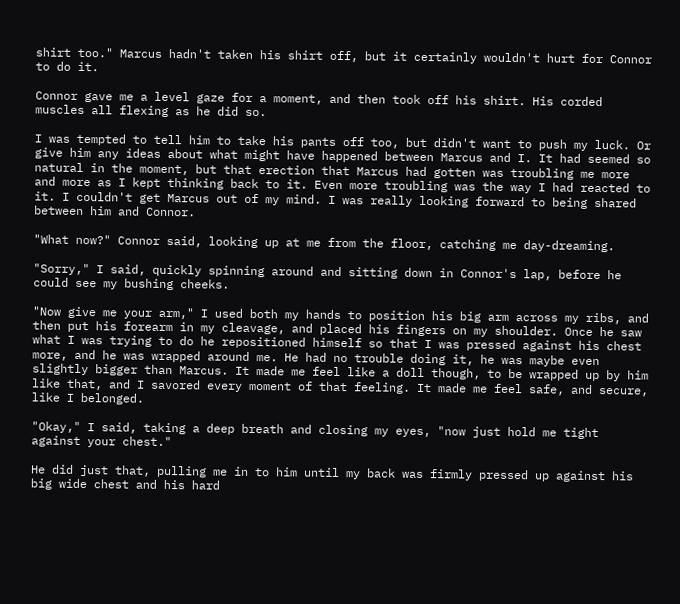shirt too." Marcus hadn't taken his shirt off, but it certainly wouldn't hurt for Connor to do it.

Connor gave me a level gaze for a moment, and then took off his shirt. His corded muscles all flexing as he did so.

I was tempted to tell him to take his pants off too, but didn't want to push my luck. Or give him any ideas about what might have happened between Marcus and I. It had seemed so natural in the moment, but that erection that Marcus had gotten was troubling me more and more as I kept thinking back to it. Even more troubling was the way I had reacted to it. I couldn't get Marcus out of my mind. I was really looking forward to being shared between him and Connor.

"What now?" Connor said, looking up at me from the floor, catching me day-dreaming.

"Sorry," I said, quickly spinning around and sitting down in Connor's lap, before he could see my bushing cheeks.

"Now give me your arm," I used both my hands to position his big arm across my ribs, and then put his forearm in my cleavage, and placed his fingers on my shoulder. Once he saw what I was trying to do he repositioned himself so that I was pressed against his chest more, and he was wrapped around me. He had no trouble doing it, he was maybe even slightly bigger than Marcus. It made me feel like a doll though, to be wrapped up by him like that, and I savored every moment of that feeling. It made me feel safe, and secure, like I belonged.

"Okay," I said, taking a deep breath and closing my eyes, "now just hold me tight against your chest."

He did just that, pulling me in to him until my back was firmly pressed up against his big wide chest and his hard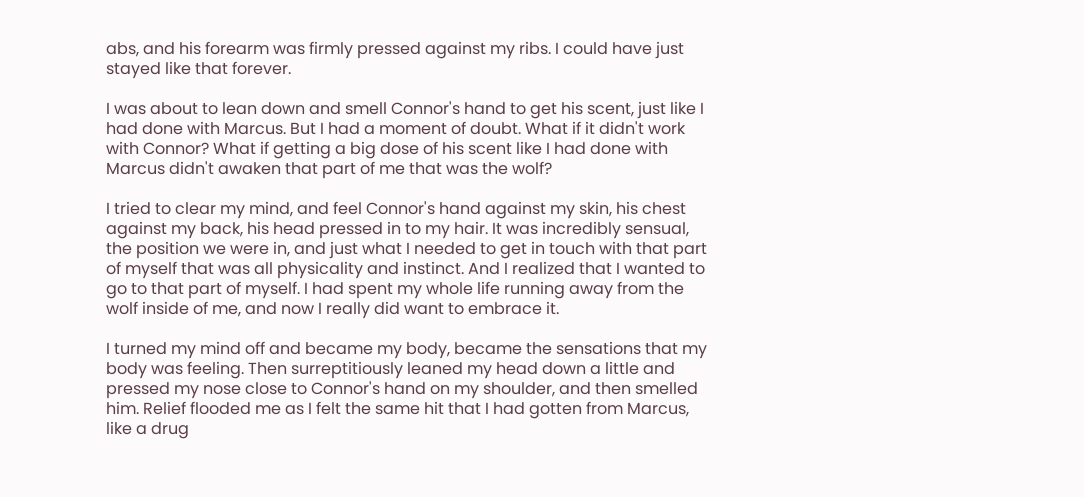abs, and his forearm was firmly pressed against my ribs. I could have just stayed like that forever.

I was about to lean down and smell Connor's hand to get his scent, just like I had done with Marcus. But I had a moment of doubt. What if it didn't work with Connor? What if getting a big dose of his scent like I had done with Marcus didn't awaken that part of me that was the wolf?

I tried to clear my mind, and feel Connor's hand against my skin, his chest against my back, his head pressed in to my hair. It was incredibly sensual, the position we were in, and just what I needed to get in touch with that part of myself that was all physicality and instinct. And I realized that I wanted to go to that part of myself. I had spent my whole life running away from the wolf inside of me, and now I really did want to embrace it.

I turned my mind off and became my body, became the sensations that my body was feeling. Then surreptitiously leaned my head down a little and pressed my nose close to Connor's hand on my shoulder, and then smelled him. Relief flooded me as I felt the same hit that I had gotten from Marcus, like a drug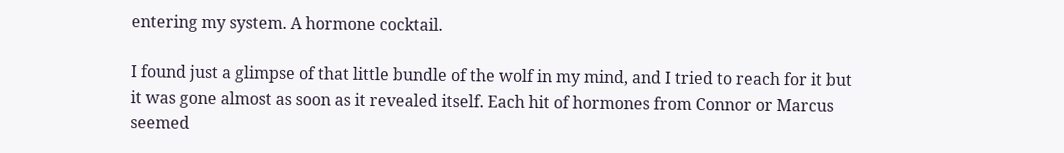entering my system. A hormone cocktail.

I found just a glimpse of that little bundle of the wolf in my mind, and I tried to reach for it but it was gone almost as soon as it revealed itself. Each hit of hormones from Connor or Marcus seemed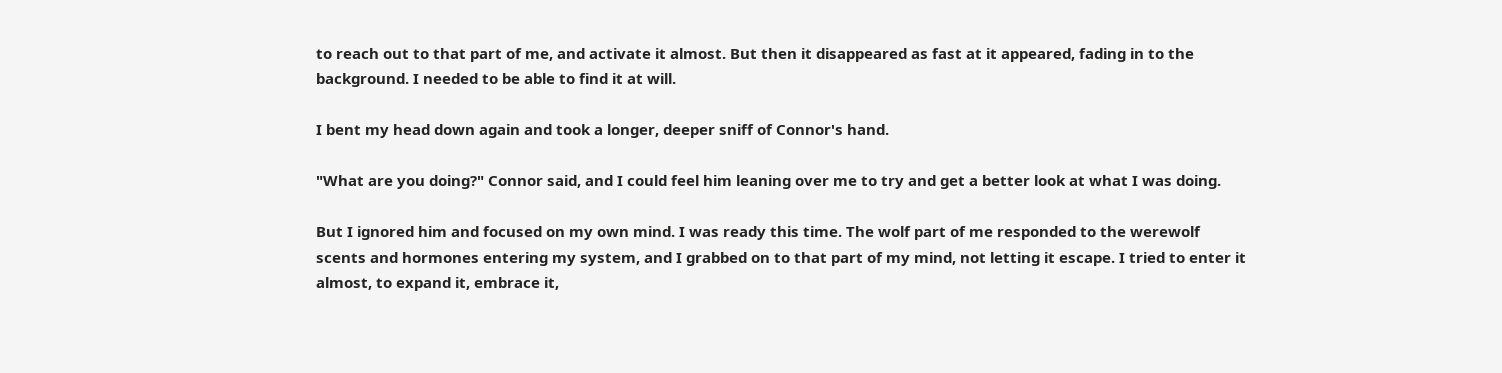to reach out to that part of me, and activate it almost. But then it disappeared as fast at it appeared, fading in to the background. I needed to be able to find it at will.

I bent my head down again and took a longer, deeper sniff of Connor's hand.

"What are you doing?" Connor said, and I could feel him leaning over me to try and get a better look at what I was doing.

But I ignored him and focused on my own mind. I was ready this time. The wolf part of me responded to the werewolf scents and hormones entering my system, and I grabbed on to that part of my mind, not letting it escape. I tried to enter it almost, to expand it, embrace it,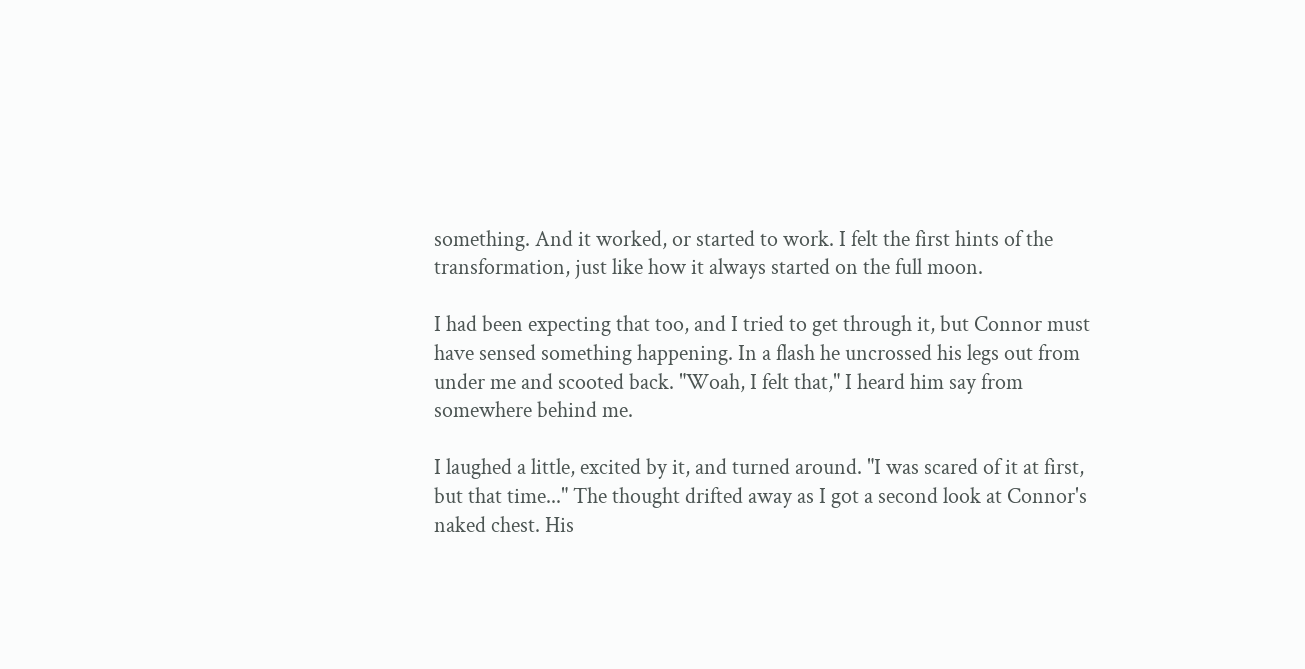something. And it worked, or started to work. I felt the first hints of the transformation, just like how it always started on the full moon.

I had been expecting that too, and I tried to get through it, but Connor must have sensed something happening. In a flash he uncrossed his legs out from under me and scooted back. "Woah, I felt that," I heard him say from somewhere behind me.

I laughed a little, excited by it, and turned around. "I was scared of it at first, but that time..." The thought drifted away as I got a second look at Connor's naked chest. His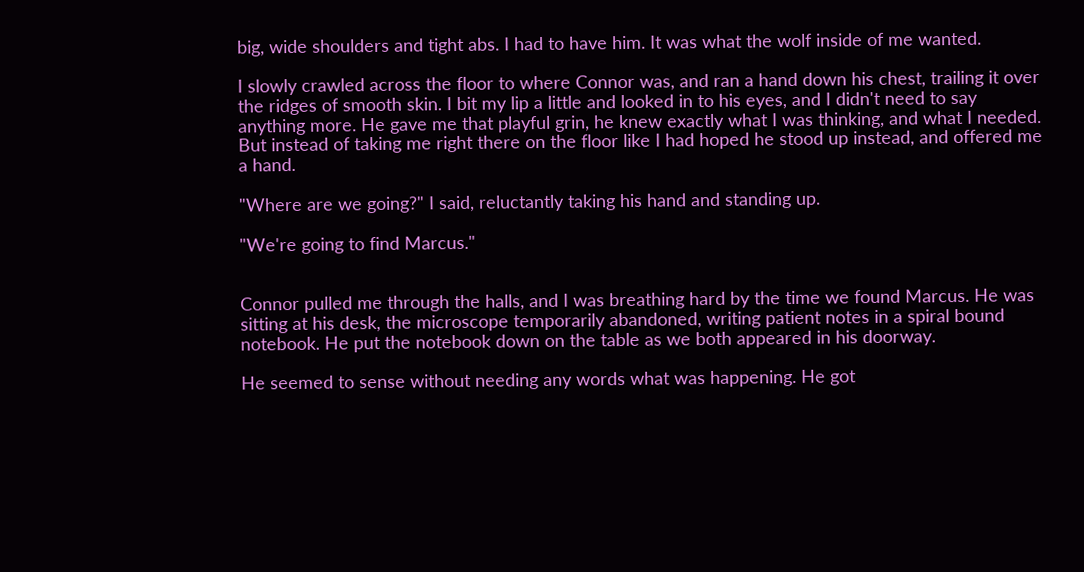big, wide shoulders and tight abs. I had to have him. It was what the wolf inside of me wanted.

I slowly crawled across the floor to where Connor was, and ran a hand down his chest, trailing it over the ridges of smooth skin. I bit my lip a little and looked in to his eyes, and I didn't need to say anything more. He gave me that playful grin, he knew exactly what I was thinking, and what I needed. But instead of taking me right there on the floor like I had hoped he stood up instead, and offered me a hand.

"Where are we going?" I said, reluctantly taking his hand and standing up.

"We're going to find Marcus."


Connor pulled me through the halls, and I was breathing hard by the time we found Marcus. He was sitting at his desk, the microscope temporarily abandoned, writing patient notes in a spiral bound notebook. He put the notebook down on the table as we both appeared in his doorway.

He seemed to sense without needing any words what was happening. He got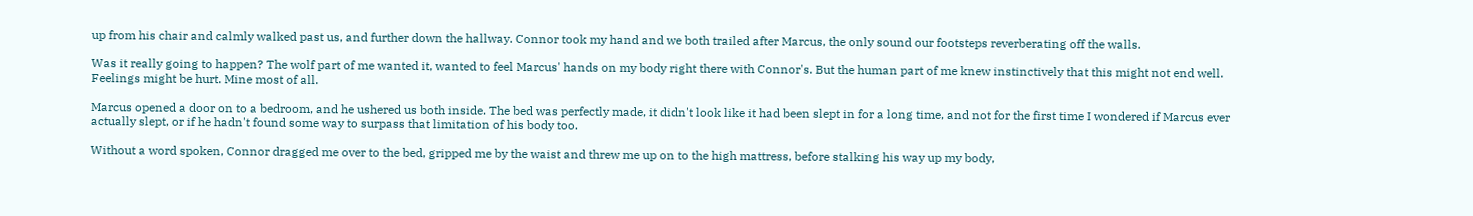up from his chair and calmly walked past us, and further down the hallway. Connor took my hand and we both trailed after Marcus, the only sound our footsteps reverberating off the walls.

Was it really going to happen? The wolf part of me wanted it, wanted to feel Marcus' hands on my body right there with Connor's. But the human part of me knew instinctively that this might not end well. Feelings might be hurt. Mine most of all.

Marcus opened a door on to a bedroom, and he ushered us both inside. The bed was perfectly made, it didn't look like it had been slept in for a long time, and not for the first time I wondered if Marcus ever actually slept, or if he hadn't found some way to surpass that limitation of his body too.

Without a word spoken, Connor dragged me over to the bed, gripped me by the waist and threw me up on to the high mattress, before stalking his way up my body,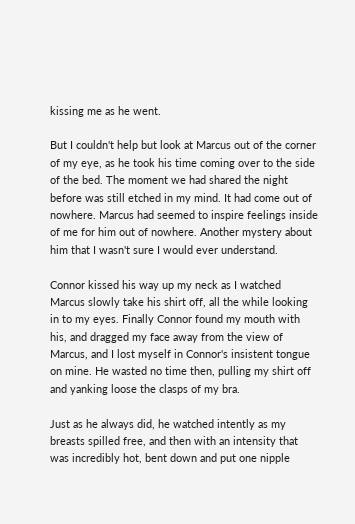kissing me as he went.

But I couldn't help but look at Marcus out of the corner of my eye, as he took his time coming over to the side of the bed. The moment we had shared the night before was still etched in my mind. It had come out of nowhere. Marcus had seemed to inspire feelings inside of me for him out of nowhere. Another mystery about him that I wasn't sure I would ever understand.

Connor kissed his way up my neck as I watched Marcus slowly take his shirt off, all the while looking in to my eyes. Finally Connor found my mouth with his, and dragged my face away from the view of Marcus, and I lost myself in Connor's insistent tongue on mine. He wasted no time then, pulling my shirt off and yanking loose the clasps of my bra.

Just as he always did, he watched intently as my breasts spilled free, and then with an intensity that was incredibly hot, bent down and put one nipple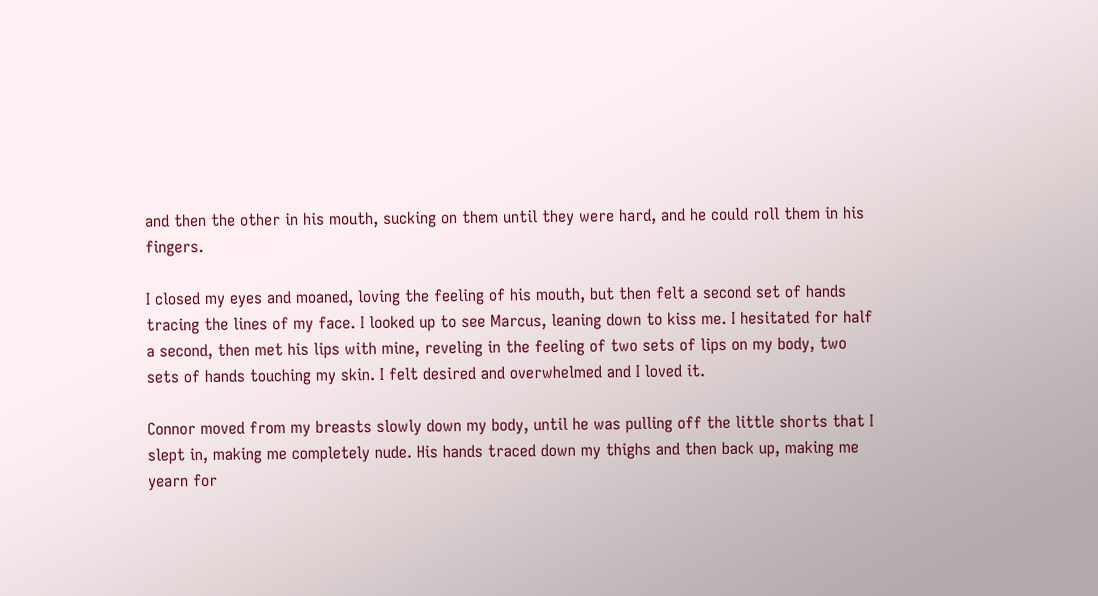and then the other in his mouth, sucking on them until they were hard, and he could roll them in his fingers.

I closed my eyes and moaned, loving the feeling of his mouth, but then felt a second set of hands tracing the lines of my face. I looked up to see Marcus, leaning down to kiss me. I hesitated for half a second, then met his lips with mine, reveling in the feeling of two sets of lips on my body, two sets of hands touching my skin. I felt desired and overwhelmed and I loved it.

Connor moved from my breasts slowly down my body, until he was pulling off the little shorts that I slept in, making me completely nude. His hands traced down my thighs and then back up, making me yearn for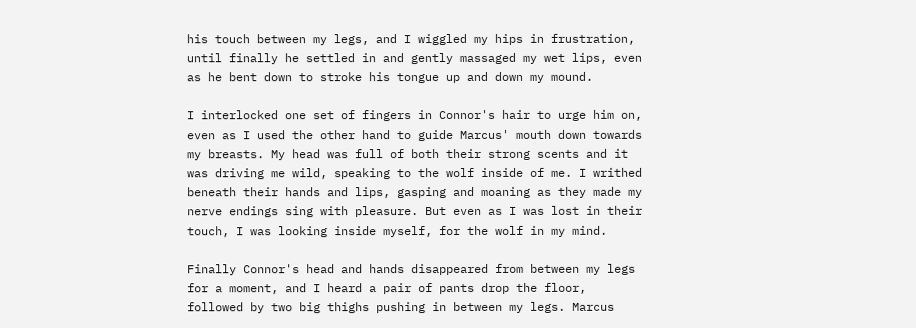his touch between my legs, and I wiggled my hips in frustration, until finally he settled in and gently massaged my wet lips, even as he bent down to stroke his tongue up and down my mound.

I interlocked one set of fingers in Connor's hair to urge him on, even as I used the other hand to guide Marcus' mouth down towards my breasts. My head was full of both their strong scents and it was driving me wild, speaking to the wolf inside of me. I writhed beneath their hands and lips, gasping and moaning as they made my nerve endings sing with pleasure. But even as I was lost in their touch, I was looking inside myself, for the wolf in my mind.

Finally Connor's head and hands disappeared from between my legs for a moment, and I heard a pair of pants drop the floor, followed by two big thighs pushing in between my legs. Marcus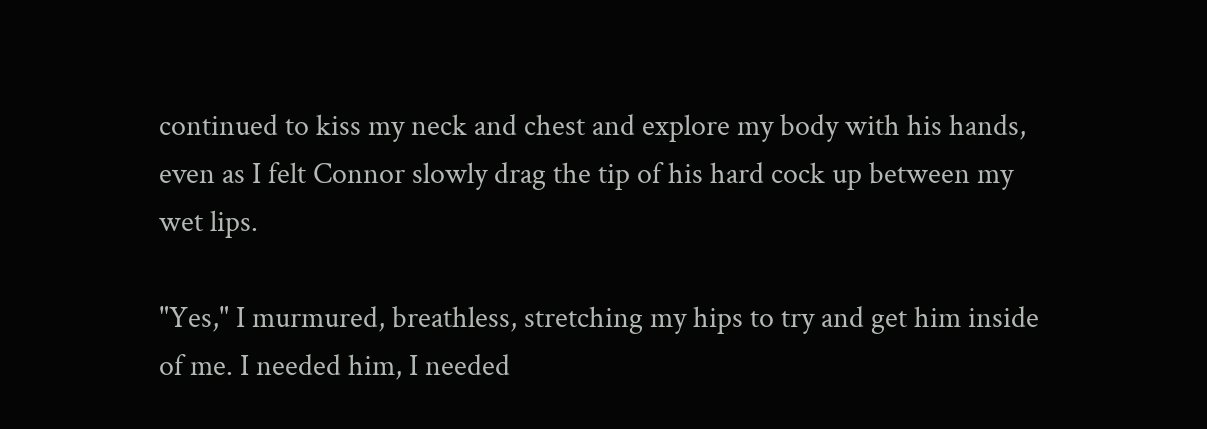continued to kiss my neck and chest and explore my body with his hands, even as I felt Connor slowly drag the tip of his hard cock up between my wet lips.

"Yes," I murmured, breathless, stretching my hips to try and get him inside of me. I needed him, I needed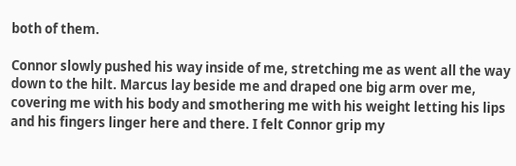both of them.

Connor slowly pushed his way inside of me, stretching me as went all the way down to the hilt. Marcus lay beside me and draped one big arm over me, covering me with his body and smothering me with his weight letting his lips and his fingers linger here and there. I felt Connor grip my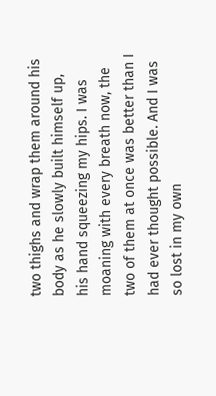two thighs and wrap them around his body as he slowly built himself up, his hand squeezing my hips. I was moaning with every breath now, the two of them at once was better than I had ever thought possible. And I was so lost in my own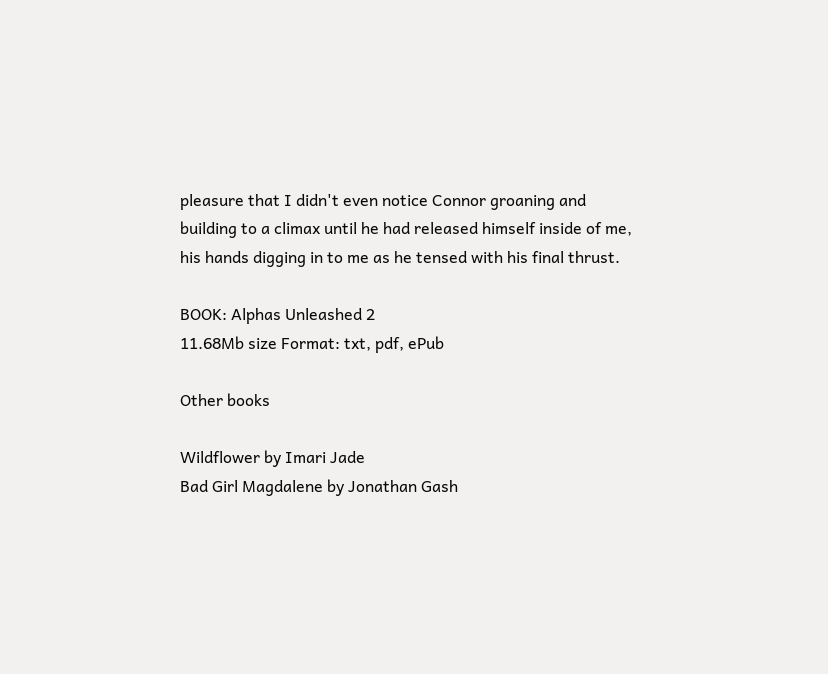pleasure that I didn't even notice Connor groaning and building to a climax until he had released himself inside of me, his hands digging in to me as he tensed with his final thrust.

BOOK: Alphas Unleashed 2
11.68Mb size Format: txt, pdf, ePub

Other books

Wildflower by Imari Jade
Bad Girl Magdalene by Jonathan Gash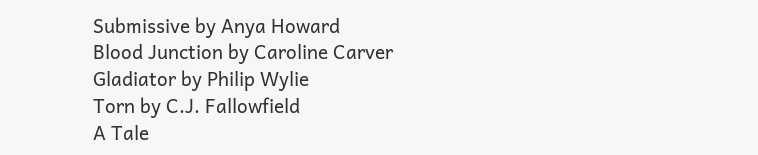Submissive by Anya Howard
Blood Junction by Caroline Carver
Gladiator by Philip Wylie
Torn by C.J. Fallowfield
A Tale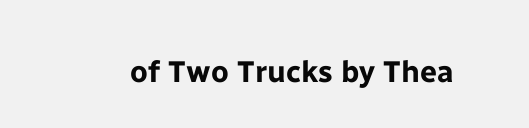of Two Trucks by Thea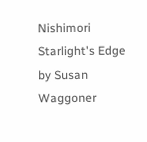Nishimori
Starlight's Edge by Susan Waggoner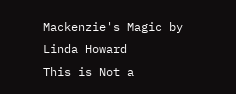Mackenzie's Magic by Linda Howard
This is Not a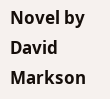Novel by David Markson